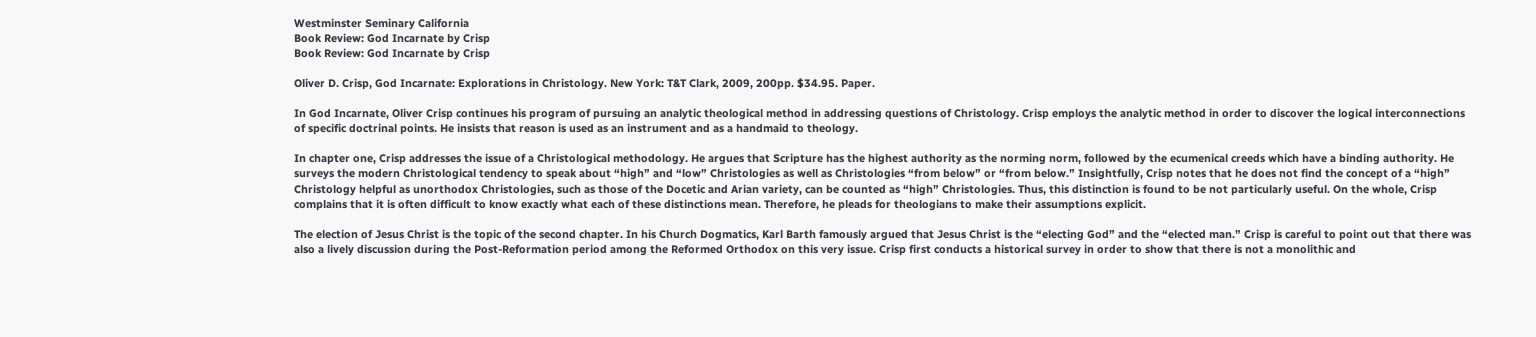Westminster Seminary California
Book Review: God Incarnate by Crisp
Book Review: God Incarnate by Crisp

Oliver D. Crisp, God Incarnate: Explorations in Christology. New York: T&T Clark, 2009, 200pp. $34.95. Paper.

In God Incarnate, Oliver Crisp continues his program of pursuing an analytic theological method in addressing questions of Christology. Crisp employs the analytic method in order to discover the logical interconnections of specific doctrinal points. He insists that reason is used as an instrument and as a handmaid to theology.

In chapter one, Crisp addresses the issue of a Christological methodology. He argues that Scripture has the highest authority as the norming norm, followed by the ecumenical creeds which have a binding authority. He surveys the modern Christological tendency to speak about “high” and “low” Christologies as well as Christologies “from below” or “from below.” Insightfully, Crisp notes that he does not find the concept of a “high” Christology helpful as unorthodox Christologies, such as those of the Docetic and Arian variety, can be counted as “high” Christologies. Thus, this distinction is found to be not particularly useful. On the whole, Crisp complains that it is often difficult to know exactly what each of these distinctions mean. Therefore, he pleads for theologians to make their assumptions explicit.

The election of Jesus Christ is the topic of the second chapter. In his Church Dogmatics, Karl Barth famously argued that Jesus Christ is the “electing God” and the “elected man.” Crisp is careful to point out that there was also a lively discussion during the Post-Reformation period among the Reformed Orthodox on this very issue. Crisp first conducts a historical survey in order to show that there is not a monolithic and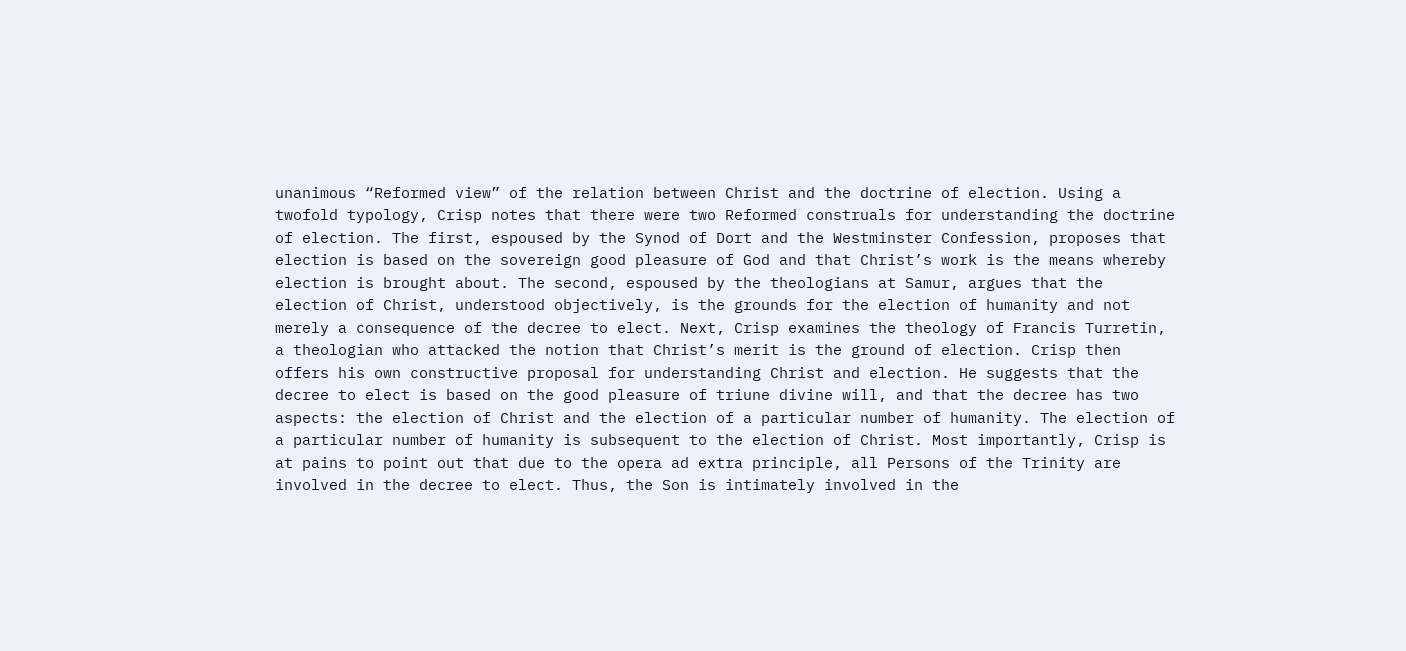unanimous “Reformed view” of the relation between Christ and the doctrine of election. Using a twofold typology, Crisp notes that there were two Reformed construals for understanding the doctrine of election. The first, espoused by the Synod of Dort and the Westminster Confession, proposes that election is based on the sovereign good pleasure of God and that Christ’s work is the means whereby election is brought about. The second, espoused by the theologians at Samur, argues that the election of Christ, understood objectively, is the grounds for the election of humanity and not merely a consequence of the decree to elect. Next, Crisp examines the theology of Francis Turretin, a theologian who attacked the notion that Christ’s merit is the ground of election. Crisp then offers his own constructive proposal for understanding Christ and election. He suggests that the decree to elect is based on the good pleasure of triune divine will, and that the decree has two aspects: the election of Christ and the election of a particular number of humanity. The election of a particular number of humanity is subsequent to the election of Christ. Most importantly, Crisp is at pains to point out that due to the opera ad extra principle, all Persons of the Trinity are involved in the decree to elect. Thus, the Son is intimately involved in the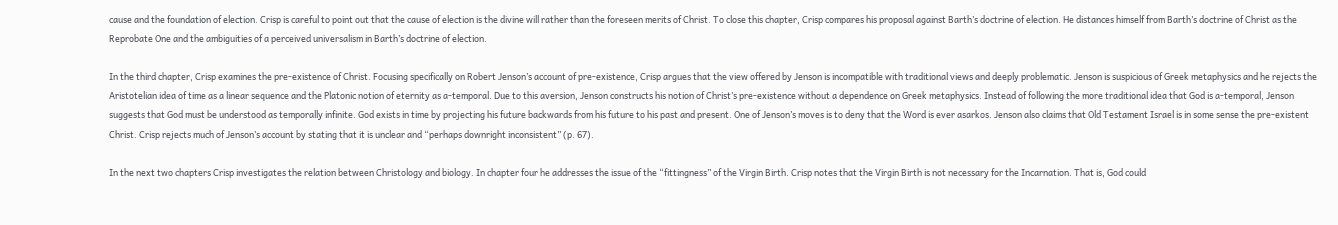cause and the foundation of election. Crisp is careful to point out that the cause of election is the divine will rather than the foreseen merits of Christ. To close this chapter, Crisp compares his proposal against Barth’s doctrine of election. He distances himself from Barth’s doctrine of Christ as the Reprobate One and the ambiguities of a perceived universalism in Barth’s doctrine of election.

In the third chapter, Crisp examines the pre-existence of Christ. Focusing specifically on Robert Jenson’s account of pre-existence, Crisp argues that the view offered by Jenson is incompatible with traditional views and deeply problematic. Jenson is suspicious of Greek metaphysics and he rejects the Aristotelian idea of time as a linear sequence and the Platonic notion of eternity as a-temporal. Due to this aversion, Jenson constructs his notion of Christ’s pre-existence without a dependence on Greek metaphysics. Instead of following the more traditional idea that God is a-temporal, Jenson suggests that God must be understood as temporally infinite. God exists in time by projecting his future backwards from his future to his past and present. One of Jenson’s moves is to deny that the Word is ever asarkos. Jenson also claims that Old Testament Israel is in some sense the pre-existent Christ. Crisp rejects much of Jenson’s account by stating that it is unclear and “perhaps downright inconsistent” (p. 67).

In the next two chapters Crisp investigates the relation between Christology and biology. In chapter four he addresses the issue of the “fittingness” of the Virgin Birth. Crisp notes that the Virgin Birth is not necessary for the Incarnation. That is, God could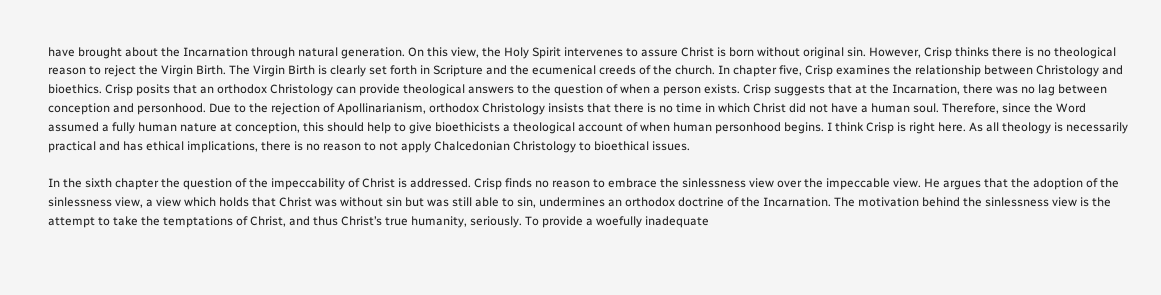have brought about the Incarnation through natural generation. On this view, the Holy Spirit intervenes to assure Christ is born without original sin. However, Crisp thinks there is no theological reason to reject the Virgin Birth. The Virgin Birth is clearly set forth in Scripture and the ecumenical creeds of the church. In chapter five, Crisp examines the relationship between Christology and bioethics. Crisp posits that an orthodox Christology can provide theological answers to the question of when a person exists. Crisp suggests that at the Incarnation, there was no lag between conception and personhood. Due to the rejection of Apollinarianism, orthodox Christology insists that there is no time in which Christ did not have a human soul. Therefore, since the Word assumed a fully human nature at conception, this should help to give bioethicists a theological account of when human personhood begins. I think Crisp is right here. As all theology is necessarily practical and has ethical implications, there is no reason to not apply Chalcedonian Christology to bioethical issues.

In the sixth chapter the question of the impeccability of Christ is addressed. Crisp finds no reason to embrace the sinlessness view over the impeccable view. He argues that the adoption of the sinlessness view, a view which holds that Christ was without sin but was still able to sin, undermines an orthodox doctrine of the Incarnation. The motivation behind the sinlessness view is the attempt to take the temptations of Christ, and thus Christ’s true humanity, seriously. To provide a woefully inadequate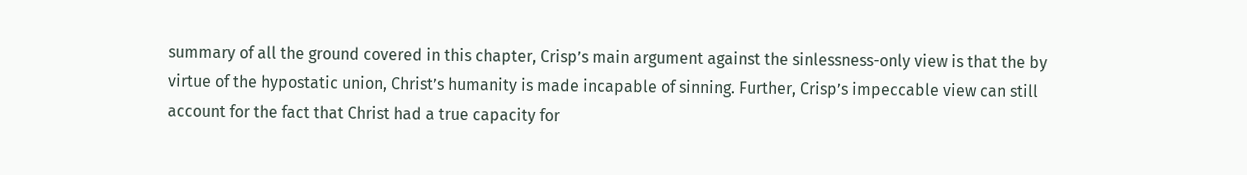summary of all the ground covered in this chapter, Crisp’s main argument against the sinlessness-only view is that the by virtue of the hypostatic union, Christ’s humanity is made incapable of sinning. Further, Crisp’s impeccable view can still account for the fact that Christ had a true capacity for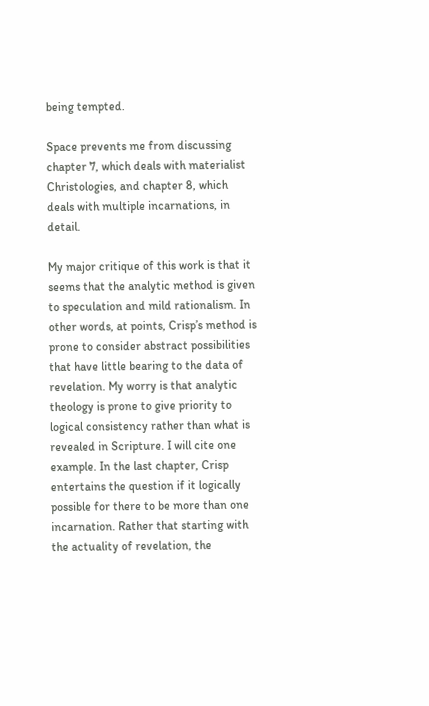being tempted.

Space prevents me from discussing chapter 7, which deals with materialist Christologies, and chapter 8, which deals with multiple incarnations, in detail.

My major critique of this work is that it seems that the analytic method is given to speculation and mild rationalism. In other words, at points, Crisp’s method is prone to consider abstract possibilities that have little bearing to the data of revelation. My worry is that analytic theology is prone to give priority to logical consistency rather than what is revealed in Scripture. I will cite one example. In the last chapter, Crisp entertains the question if it logically possible for there to be more than one incarnation. Rather that starting with the actuality of revelation, the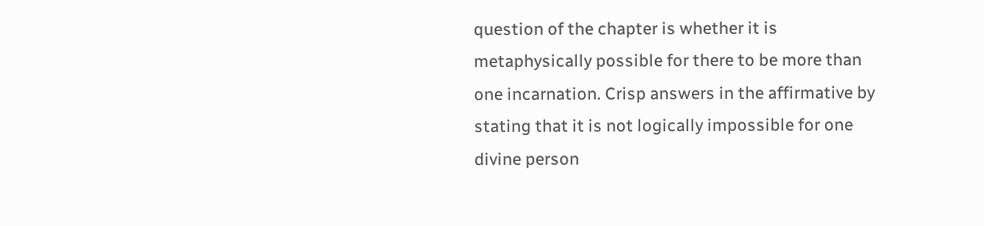question of the chapter is whether it is metaphysically possible for there to be more than one incarnation. Crisp answers in the affirmative by stating that it is not logically impossible for one divine person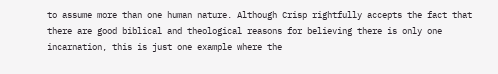to assume more than one human nature. Although Crisp rightfully accepts the fact that there are good biblical and theological reasons for believing there is only one incarnation, this is just one example where the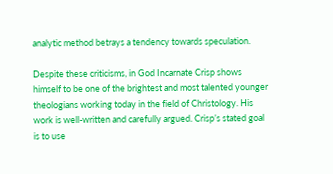analytic method betrays a tendency towards speculation.

Despite these criticisms, in God Incarnate Crisp shows himself to be one of the brightest and most talented younger theologians working today in the field of Christology. His work is well-written and carefully argued. Crisp’s stated goal is to use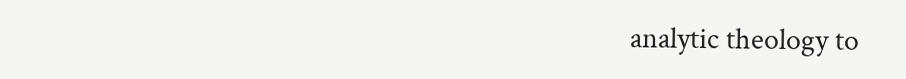analytic theology to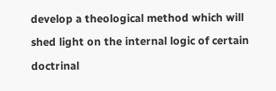develop a theological method which will shed light on the internal logic of certain doctrinal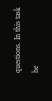questions. In this task he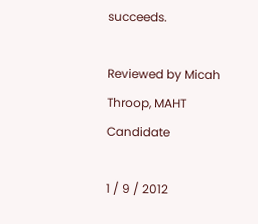succeeds.

Reviewed by Micah Throop, MAHT Candidate

1 / 9 / 2012